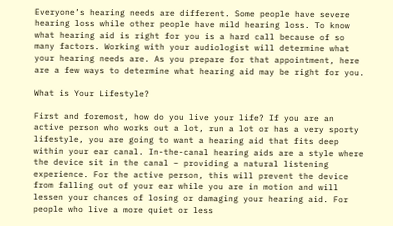Everyone’s hearing needs are different. Some people have severe hearing loss while other people have mild hearing loss. To know what hearing aid is right for you is a hard call because of so many factors. Working with your audiologist will determine what your hearing needs are. As you prepare for that appointment, here are a few ways to determine what hearing aid may be right for you.

What is Your Lifestyle?

First and foremost, how do you live your life? If you are an active person who works out a lot, run a lot or has a very sporty lifestyle, you are going to want a hearing aid that fits deep within your ear canal. In-the-canal hearing aids are a style where the device sit in the canal – providing a natural listening experience. For the active person, this will prevent the device from falling out of your ear while you are in motion and will lessen your chances of losing or damaging your hearing aid. For people who live a more quiet or less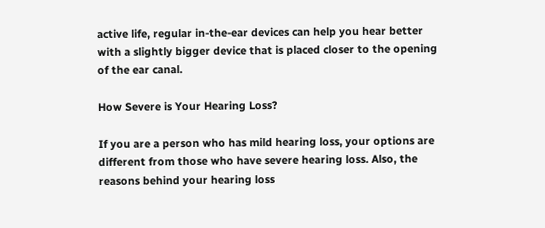active life, regular in-the-ear devices can help you hear better with a slightly bigger device that is placed closer to the opening of the ear canal.

How Severe is Your Hearing Loss?

If you are a person who has mild hearing loss, your options are different from those who have severe hearing loss. Also, the reasons behind your hearing loss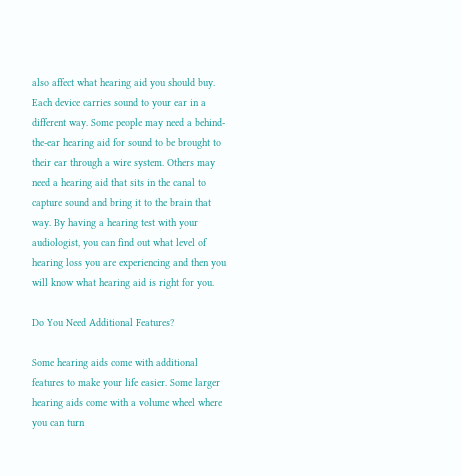also affect what hearing aid you should buy. Each device carries sound to your ear in a different way. Some people may need a behind-the-ear hearing aid for sound to be brought to their ear through a wire system. Others may need a hearing aid that sits in the canal to capture sound and bring it to the brain that way. By having a hearing test with your audiologist, you can find out what level of hearing loss you are experiencing and then you will know what hearing aid is right for you.

Do You Need Additional Features?

Some hearing aids come with additional features to make your life easier. Some larger hearing aids come with a volume wheel where you can turn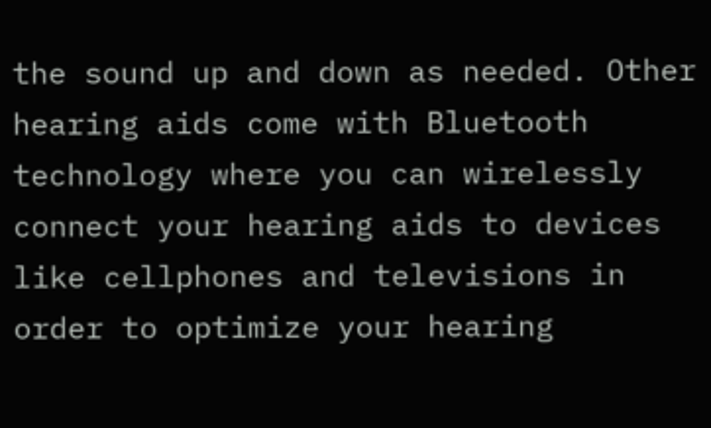the sound up and down as needed. Other hearing aids come with Bluetooth technology where you can wirelessly connect your hearing aids to devices like cellphones and televisions in order to optimize your hearing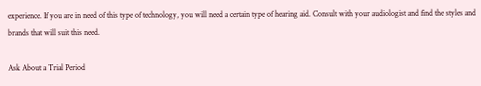experience. If you are in need of this type of technology, you will need a certain type of hearing aid. Consult with your audiologist and find the styles and brands that will suit this need.

Ask About a Trial Period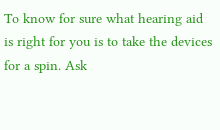To know for sure what hearing aid is right for you is to take the devices for a spin. Ask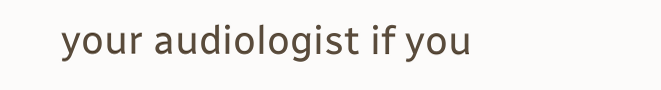your audiologist if you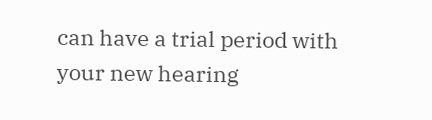can have a trial period with your new hearing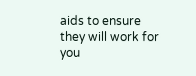aids to ensure they will work for you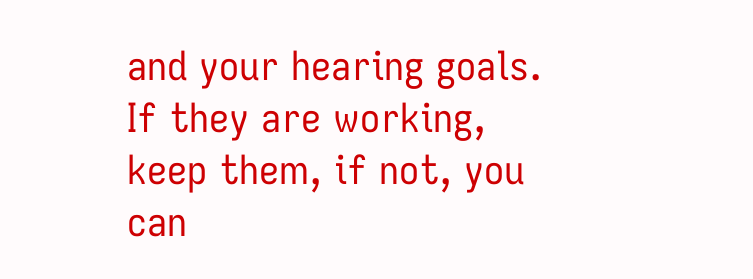and your hearing goals. If they are working, keep them, if not, you can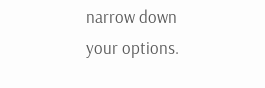narrow down your options.